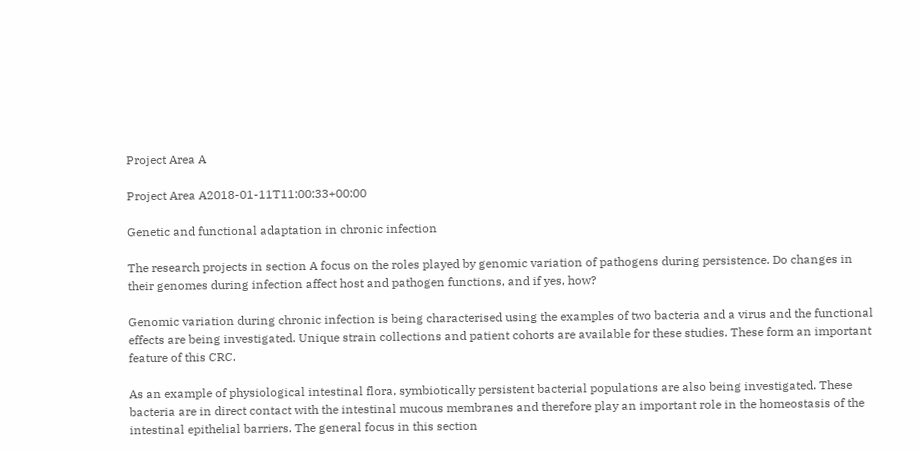Project Area A

Project Area A2018-01-11T11:00:33+00:00

Genetic and functional adaptation in chronic infection

The research projects in section A focus on the roles played by genomic variation of pathogens during persistence. Do changes in their genomes during infection affect host and pathogen functions, and if yes, how?

Genomic variation during chronic infection is being characterised using the examples of two bacteria and a virus and the functional effects are being investigated. Unique strain collections and patient cohorts are available for these studies. These form an important feature of this CRC.

As an example of physiological intestinal flora, symbiotically persistent bacterial populations are also being investigated. These bacteria are in direct contact with the intestinal mucous membranes and therefore play an important role in the homeostasis of the intestinal epithelial barriers. The general focus in this section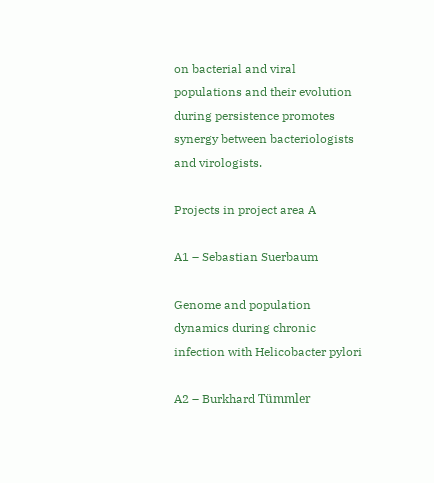on bacterial and viral populations and their evolution during persistence promotes synergy between bacteriologists and virologists.

Projects in project area A

A1 – Sebastian Suerbaum

Genome and population dynamics during chronic infection with Helicobacter pylori

A2 – Burkhard Tümmler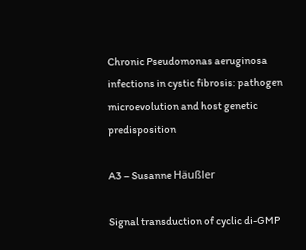Chronic Pseudomonas aeruginosa infections in cystic fibrosis: pathogen microevolution and host genetic predisposition

A3 – Susanne Häußler

Signal transduction of cyclic di-GMP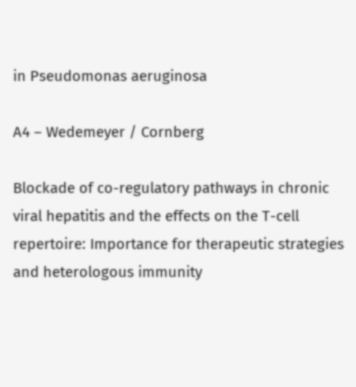in Pseudomonas aeruginosa

A4 – Wedemeyer / Cornberg

Blockade of co-regulatory pathways in chronic viral hepatitis and the effects on the T-cell repertoire: Importance for therapeutic strategies and heterologous immunity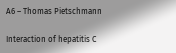A6 – Thomas Pietschmann

Interaction of hepatitis C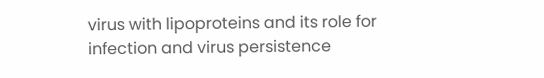virus with lipoproteins and its role for infection and virus persistence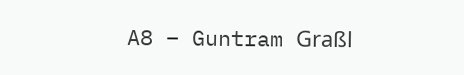A8 – Guntram Graßl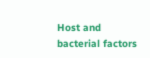Host and bacterial factors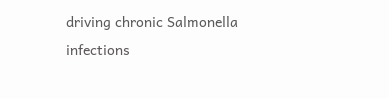driving chronic Salmonella infections